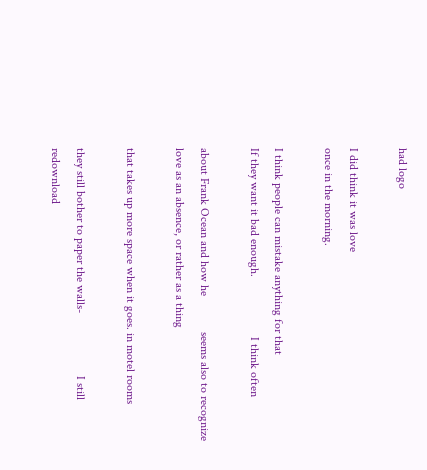had logo

I did think it was love
once in the morning.

I think people can mistake anything for that
If they want it bad enough.                    I think often

about Frank Ocean and how he            seems also to recognize
love as an absence, or rather as a thing

that takes up more space when it goes. in motel rooms

they still bother to paper the walls-                     I still redownload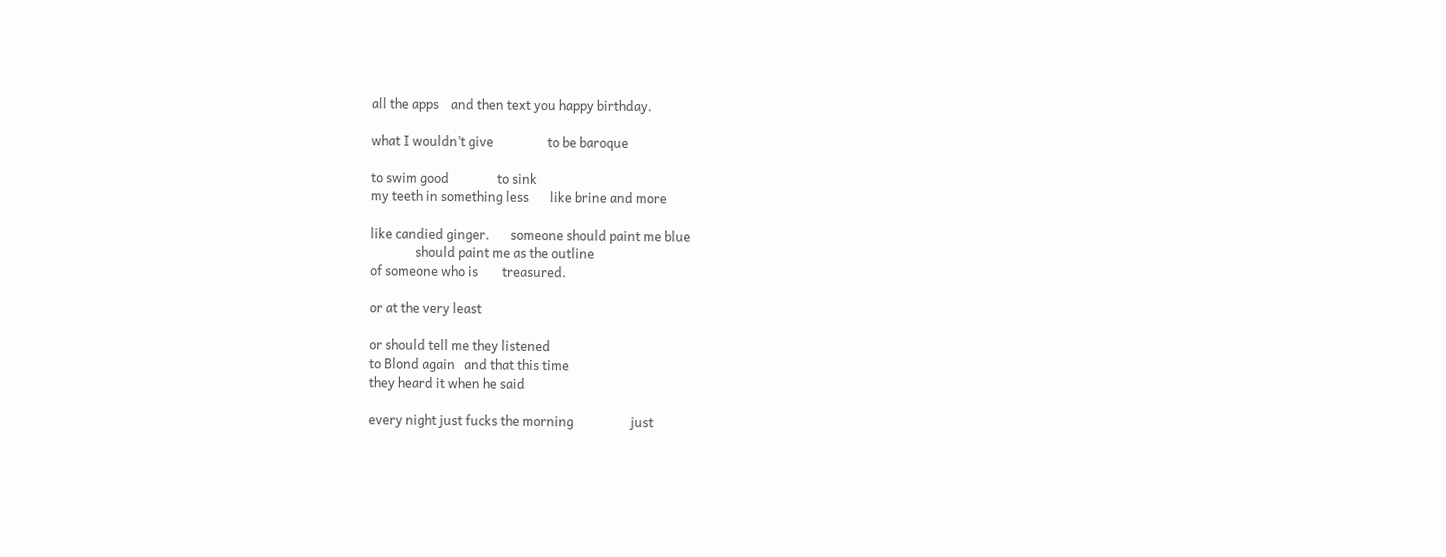all the apps    and then text you happy birthday.

what I wouldn’t give                  to be baroque

to swim good                to sink
my teeth in something less       like brine and more

like candied ginger.       someone should paint me blue
               should paint me as the outline
of someone who is        treasured.

or at the very least

or should tell me they listened
to Blond again   and that this time
they heard it when he said

every night just fucks the morning                   just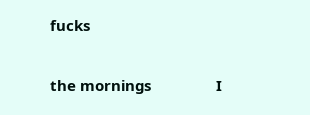fucks

the mornings                I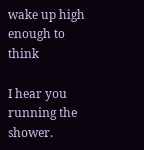wake up high enough to think

I hear you running the shower.